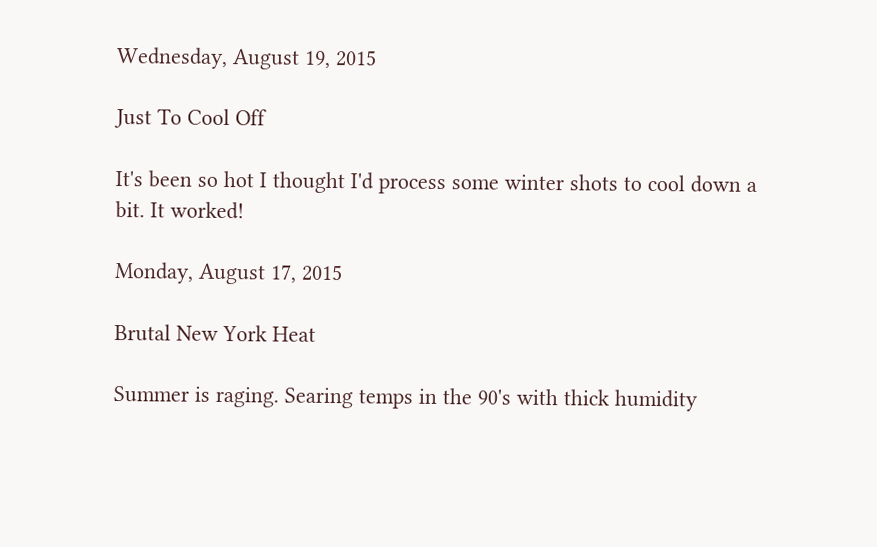Wednesday, August 19, 2015

Just To Cool Off

It's been so hot I thought I'd process some winter shots to cool down a bit. It worked!

Monday, August 17, 2015

Brutal New York Heat

Summer is raging. Searing temps in the 90's with thick humidity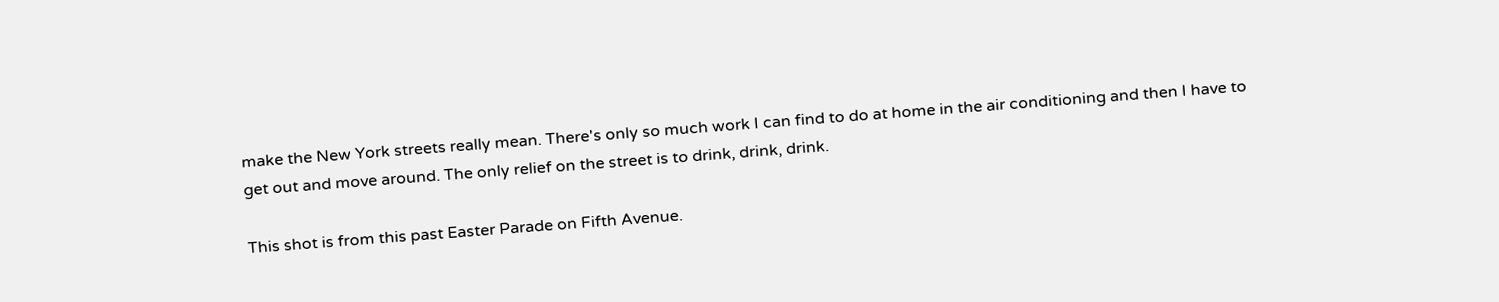make the New York streets really mean. There's only so much work I can find to do at home in the air conditioning and then I have to get out and move around. The only relief on the street is to drink, drink, drink.

This shot is from this past Easter Parade on Fifth Avenue.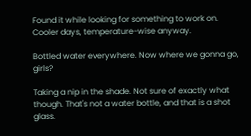Found it while looking for something to work on. Cooler days, temperature-wise anyway.

Bottled water everywhere. Now where we gonna go, girls?

Taking a nip in the shade. Not sure of exactly what though. That's not a water bottle, and that is a shot glass.